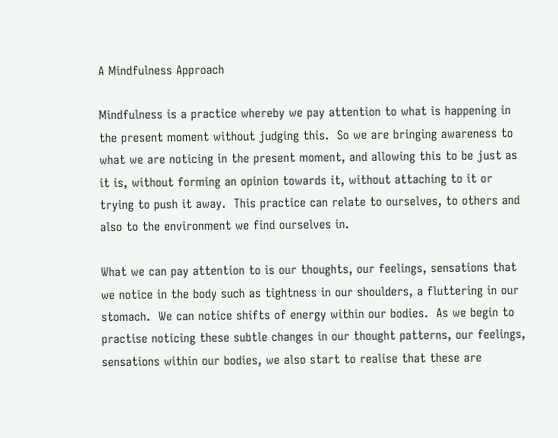A Mindfulness Approach

Mindfulness is a practice whereby we pay attention to what is happening in the present moment without judging this.  So we are bringing awareness to what we are noticing in the present moment, and allowing this to be just as it is, without forming an opinion towards it, without attaching to it or trying to push it away.  This practice can relate to ourselves, to others and also to the environment we find ourselves in.

What we can pay attention to is our thoughts, our feelings, sensations that we notice in the body such as tightness in our shoulders, a fluttering in our stomach.  We can notice shifts of energy within our bodies.  As we begin to practise noticing these subtle changes in our thought patterns, our feelings, sensations within our bodies, we also start to realise that these are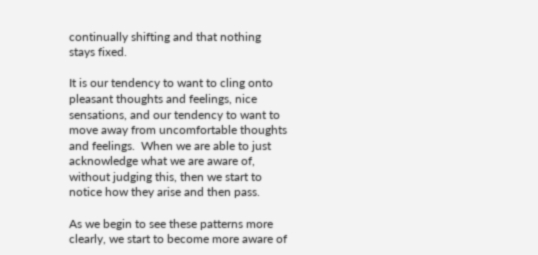continually shifting and that nothing stays fixed.

It is our tendency to want to cling onto pleasant thoughts and feelings, nice sensations, and our tendency to want to move away from uncomfortable thoughts and feelings.  When we are able to just acknowledge what we are aware of, without judging this, then we start to notice how they arise and then pass.

As we begin to see these patterns more clearly, we start to become more aware of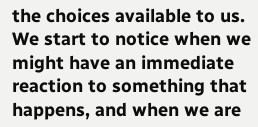the choices available to us. We start to notice when we might have an immediate reaction to something that happens, and when we are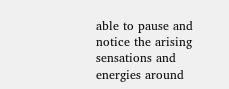able to pause and notice the arising sensations and energies around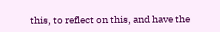this, to reflect on this, and have the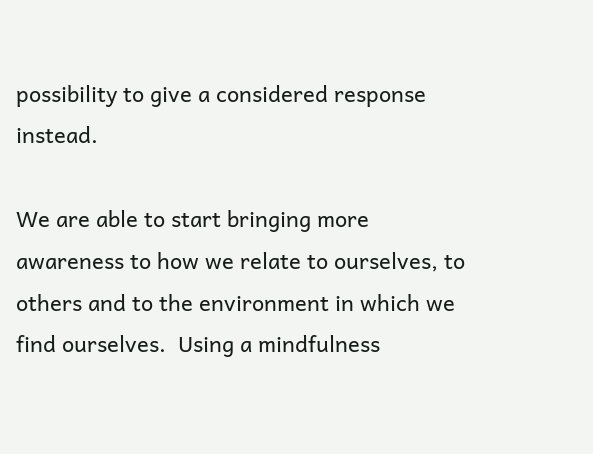possibility to give a considered response instead.

We are able to start bringing more awareness to how we relate to ourselves, to others and to the environment in which we find ourselves.  Using a mindfulness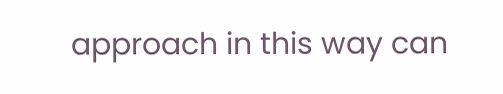approach in this way can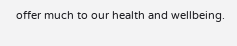offer much to our health and wellbeing.